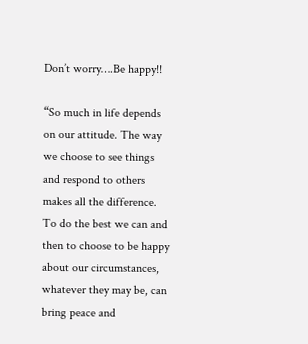Don’t worry….Be happy!!

“So much in life depends on our attitude. The way we choose to see things and respond to others makes all the difference. To do the best we can and then to choose to be happy about our circumstances, whatever they may be, can bring peace and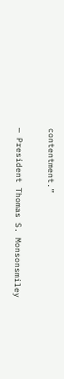contentment.”

— President Thomas S. Monsonsmiley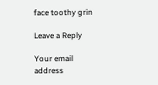face toothy grin

Leave a Reply

Your email address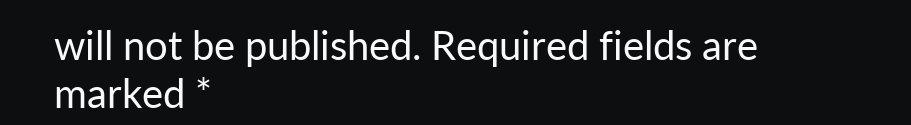will not be published. Required fields are marked *